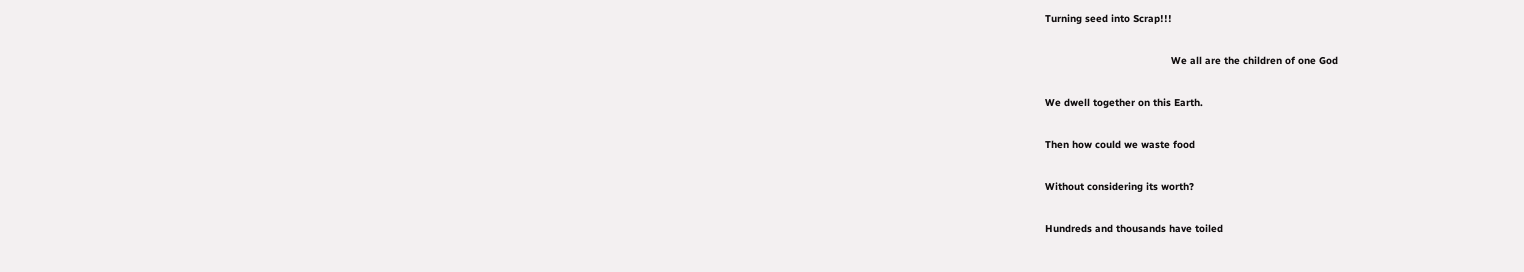Turning seed into Scrap!!!

                                          We all are the children of one God

We dwell together on this Earth.

Then how could we waste food

Without considering its worth?

Hundreds and thousands have toiled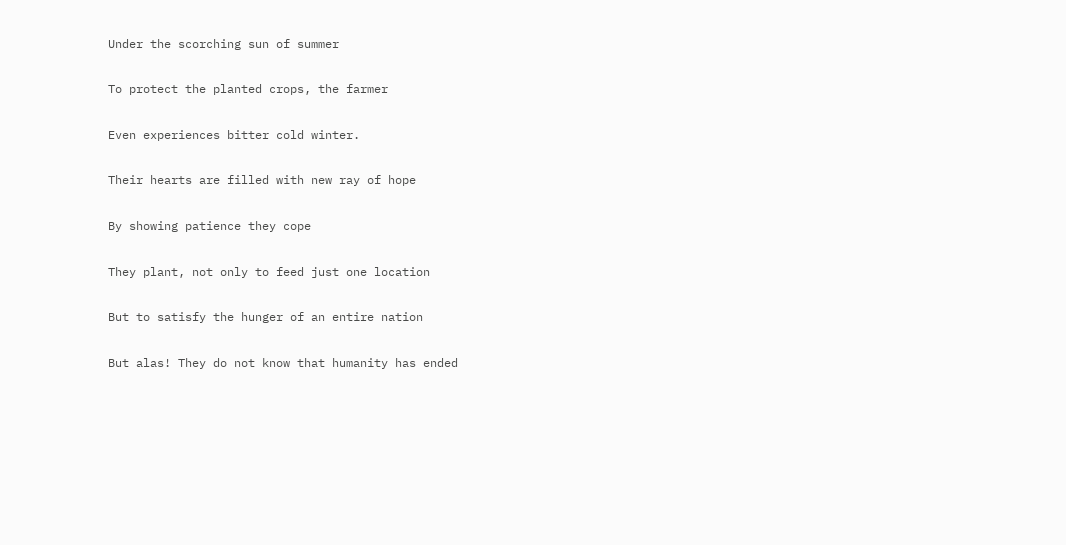Under the scorching sun of summer

To protect the planted crops, the farmer

Even experiences bitter cold winter.

Their hearts are filled with new ray of hope

By showing patience they cope

They plant, not only to feed just one location

But to satisfy the hunger of an entire nation

But alas! They do not know that humanity has ended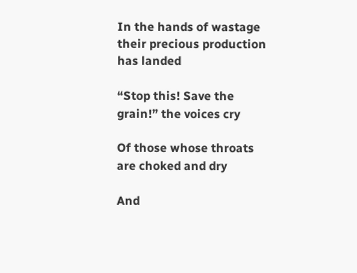In the hands of wastage their precious production has landed

“Stop this! Save the grain!” the voices cry

Of those whose throats are choked and dry

And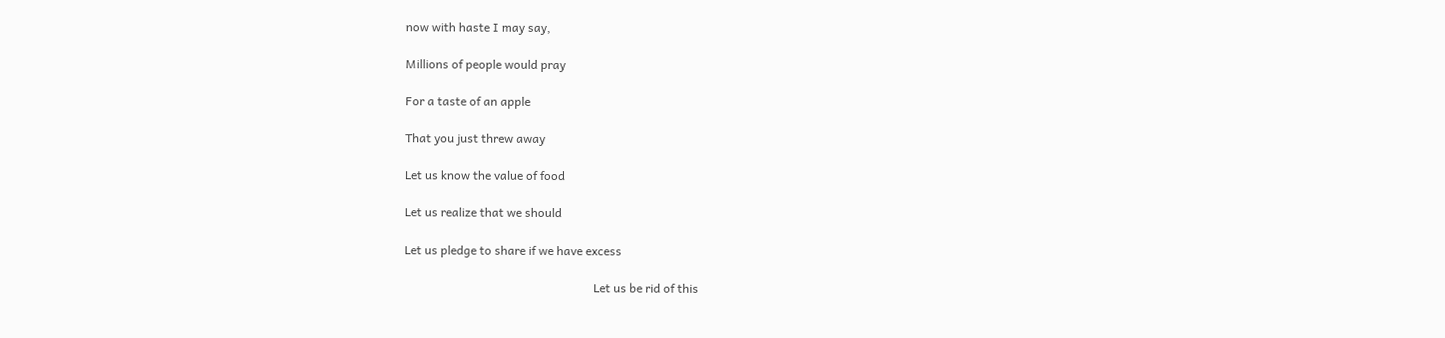now with haste I may say,

Millions of people would pray

For a taste of an apple

That you just threw away

Let us know the value of food

Let us realize that we should

Let us pledge to share if we have excess

                                                               Let us be rid of this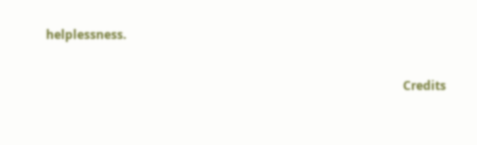helplessness.

                                                                                                                       Credits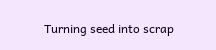Turning seed into scrap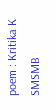poem : Kritika K SMSMB